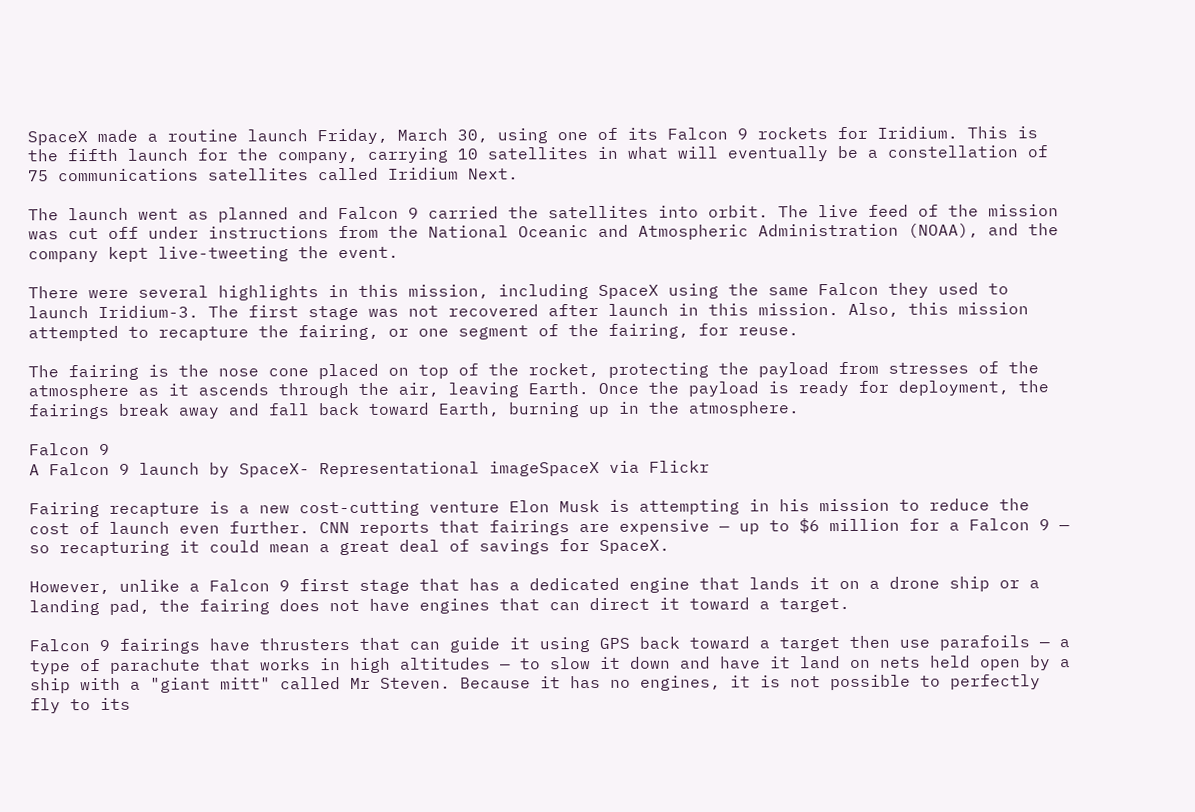SpaceX made a routine launch Friday, March 30, using one of its Falcon 9 rockets for Iridium. This is the fifth launch for the company, carrying 10 satellites in what will eventually be a constellation of 75 communications satellites called Iridium Next.

The launch went as planned and Falcon 9 carried the satellites into orbit. The live feed of the mission was cut off under instructions from the National Oceanic and Atmospheric Administration (NOAA), and the company kept live-tweeting the event.

There were several highlights in this mission, including SpaceX using the same Falcon they used to launch Iridium-3. The first stage was not recovered after launch in this mission. Also, this mission attempted to recapture the fairing, or one segment of the fairing, for reuse.

The fairing is the nose cone placed on top of the rocket, protecting the payload from stresses of the atmosphere as it ascends through the air, leaving Earth. Once the payload is ready for deployment, the fairings break away and fall back toward Earth, burning up in the atmosphere.

Falcon 9
A Falcon 9 launch by SpaceX- Representational imageSpaceX via Flickr

Fairing recapture is a new cost-cutting venture Elon Musk is attempting in his mission to reduce the cost of launch even further. CNN reports that fairings are expensive — up to $6 million for a Falcon 9 — so recapturing it could mean a great deal of savings for SpaceX.

However, unlike a Falcon 9 first stage that has a dedicated engine that lands it on a drone ship or a landing pad, the fairing does not have engines that can direct it toward a target.

Falcon 9 fairings have thrusters that can guide it using GPS back toward a target then use parafoils — a type of parachute that works in high altitudes — to slow it down and have it land on nets held open by a ship with a "giant mitt" called Mr Steven. Because it has no engines, it is not possible to perfectly fly to its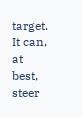target. It can, at best, steer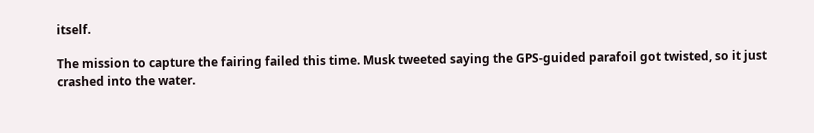itself.

The mission to capture the fairing failed this time. Musk tweeted saying the GPS-guided parafoil got twisted, so it just crashed into the water.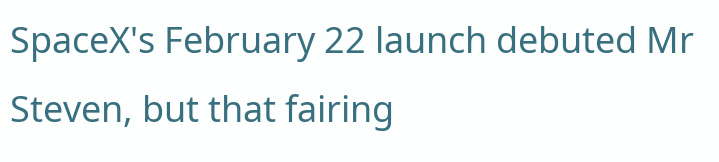SpaceX's February 22 launch debuted Mr Steven, but that fairing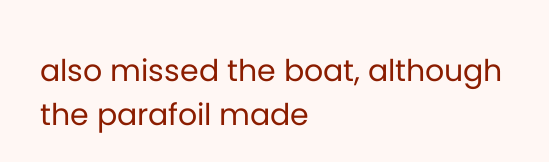also missed the boat, although the parafoil made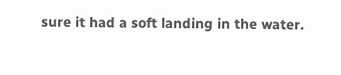sure it had a soft landing in the water.